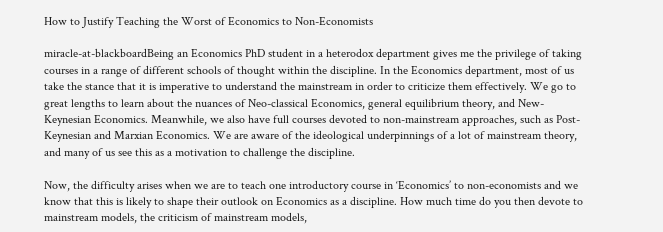How to Justify Teaching the Worst of Economics to Non-Economists

miracle-at-blackboardBeing an Economics PhD student in a heterodox department gives me the privilege of taking courses in a range of different schools of thought within the discipline. In the Economics department, most of us take the stance that it is imperative to understand the mainstream in order to criticize them effectively. We go to great lengths to learn about the nuances of Neo-classical Economics, general equilibrium theory, and New-Keynesian Economics. Meanwhile, we also have full courses devoted to non-mainstream approaches, such as Post-Keynesian and Marxian Economics. We are aware of the ideological underpinnings of a lot of mainstream theory, and many of us see this as a motivation to challenge the discipline.

Now, the difficulty arises when we are to teach one introductory course in ‘Economics’ to non-economists and we know that this is likely to shape their outlook on Economics as a discipline. How much time do you then devote to mainstream models, the criticism of mainstream models,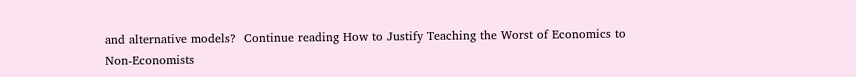and alternative models?  Continue reading How to Justify Teaching the Worst of Economics to Non-Economists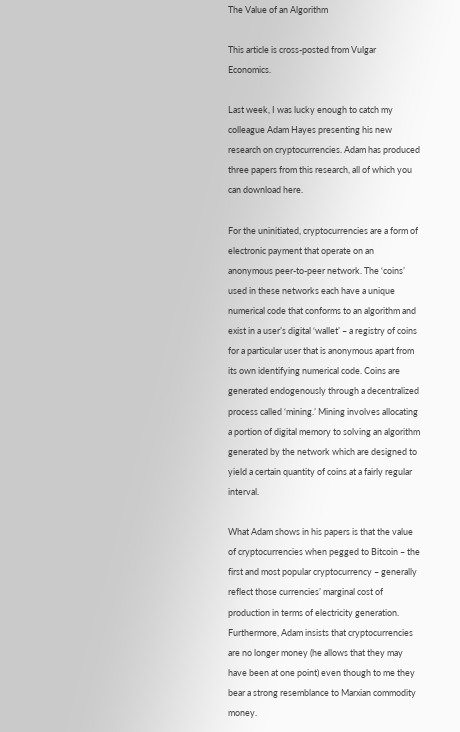The Value of an Algorithm

This article is cross-posted from Vulgar Economics.

Last week, I was lucky enough to catch my colleague Adam Hayes presenting his new research on cryptocurrencies. Adam has produced three papers from this research, all of which you can download here.

For the uninitiated, cryptocurrencies are a form of electronic payment that operate on an anonymous peer-to-peer network. The ‘coins’ used in these networks each have a unique numerical code that conforms to an algorithm and exist in a user’s digital ‘wallet’ – a registry of coins for a particular user that is anonymous apart from its own identifying numerical code. Coins are generated endogenously through a decentralized process called ‘mining.’ Mining involves allocating a portion of digital memory to solving an algorithm generated by the network which are designed to yield a certain quantity of coins at a fairly regular interval.

What Adam shows in his papers is that the value of cryptocurrencies when pegged to Bitcoin – the first and most popular cryptocurrency – generally reflect those currencies’ marginal cost of production in terms of electricity generation. Furthermore, Adam insists that cryptocurrencies are no longer money (he allows that they may have been at one point) even though to me they bear a strong resemblance to Marxian commodity money.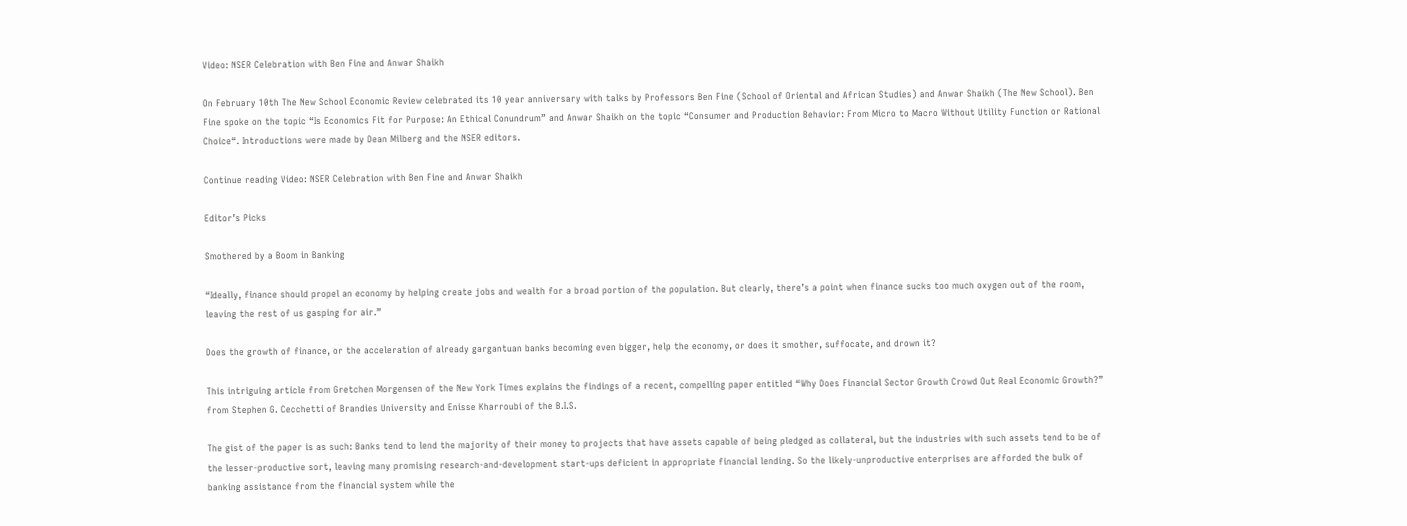Video: NSER Celebration with Ben Fine and Anwar Shaikh

On February 10th The New School Economic Review celebrated its 10 year anniversary with talks by Professors Ben Fine (School of Oriental and African Studies) and Anwar Shaikh (The New School). Ben Fine spoke on the topic “Is Economics Fit for Purpose: An Ethical Conundrum” and Anwar Shaikh on the topic “Consumer and Production Behavior: From Micro to Macro Without Utility Function or Rational Choice“. Introductions were made by Dean Milberg and the NSER editors.

Continue reading Video: NSER Celebration with Ben Fine and Anwar Shaikh

Editor’s Picks

Smothered by a Boom in Banking

“Ideally, finance should propel an economy by helping create jobs and wealth for a broad portion of the population. But clearly, there’s a point when finance sucks too much oxygen out of the room, leaving the rest of us gasping for air.”

Does the growth of finance, or the acceleration of already gargantuan banks becoming even bigger, help the economy, or does it smother, suffocate, and drown it?

This intriguing article from Gretchen Morgensen of the New York Times explains the findings of a recent, compelling paper entitled “Why Does Financial Sector Growth Crowd Out Real Economic Growth?” from Stephen G. Cecchetti of Brandies University and Enisse Kharroubi of the B.I.S.

The gist of the paper is as such: Banks tend to lend the majority of their money to projects that have assets capable of being pledged as collateral, but the industries with such assets tend to be of the lesser-productive sort, leaving many promising research-and-development start-ups deficient in appropriate financial lending. So the likely-unproductive enterprises are afforded the bulk of banking assistance from the financial system while the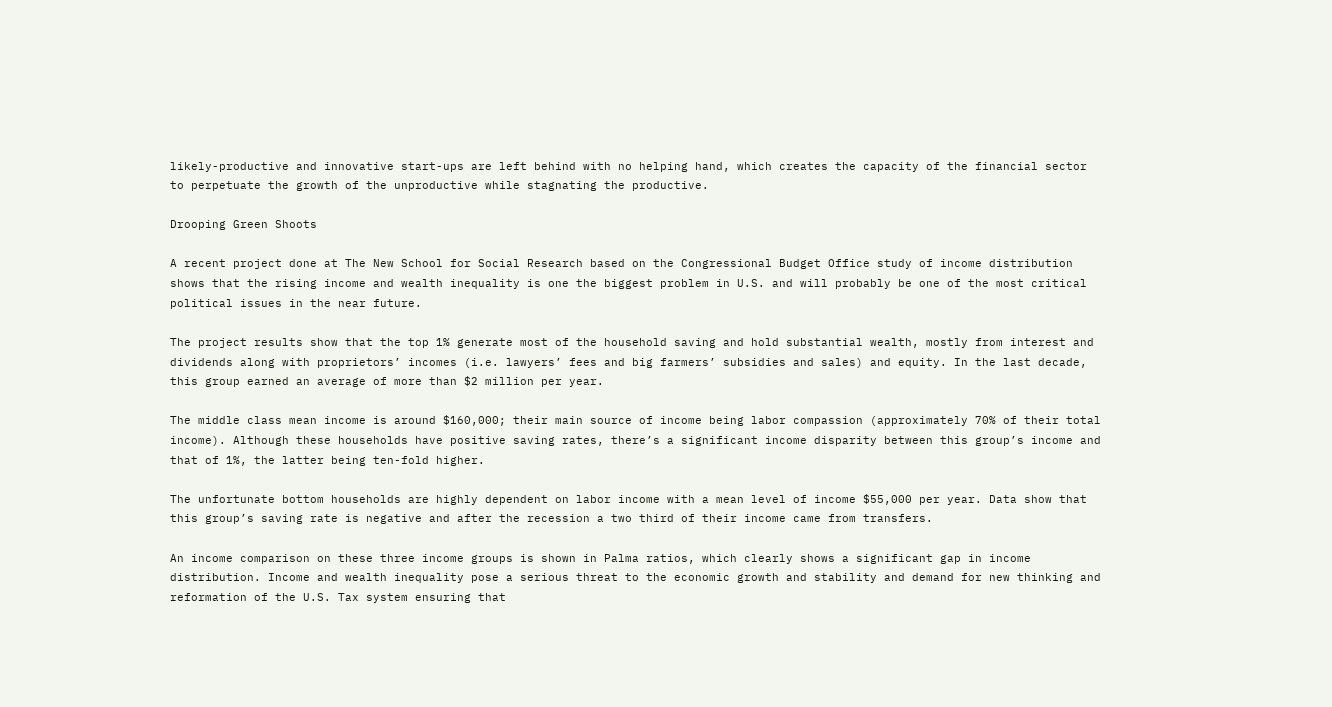likely-productive and innovative start-ups are left behind with no helping hand, which creates the capacity of the financial sector to perpetuate the growth of the unproductive while stagnating the productive.

Drooping Green Shoots

A recent project done at The New School for Social Research based on the Congressional Budget Office study of income distribution shows that the rising income and wealth inequality is one the biggest problem in U.S. and will probably be one of the most critical political issues in the near future.

The project results show that the top 1% generate most of the household saving and hold substantial wealth, mostly from interest and dividends along with proprietors’ incomes (i.e. lawyers’ fees and big farmers’ subsidies and sales) and equity. In the last decade, this group earned an average of more than $2 million per year.

The middle class mean income is around $160,000; their main source of income being labor compassion (approximately 70% of their total income). Although these households have positive saving rates, there’s a significant income disparity between this group’s income and that of 1%, the latter being ten-fold higher.

The unfortunate bottom households are highly dependent on labor income with a mean level of income $55,000 per year. Data show that this group’s saving rate is negative and after the recession a two third of their income came from transfers.

An income comparison on these three income groups is shown in Palma ratios, which clearly shows a significant gap in income distribution. Income and wealth inequality pose a serious threat to the economic growth and stability and demand for new thinking and reformation of the U.S. Tax system ensuring that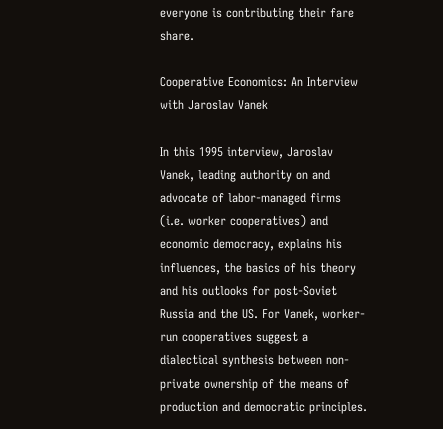everyone is contributing their fare share.

Cooperative Economics: An Interview with Jaroslav Vanek

In this 1995 interview, Jaroslav Vanek, leading authority on and advocate of labor-managed firms (i.e. worker cooperatives) and economic democracy, explains his influences, the basics of his theory and his outlooks for post-Soviet Russia and the US. For Vanek, worker-run cooperatives suggest a dialectical synthesis between non-private ownership of the means of production and democratic principles.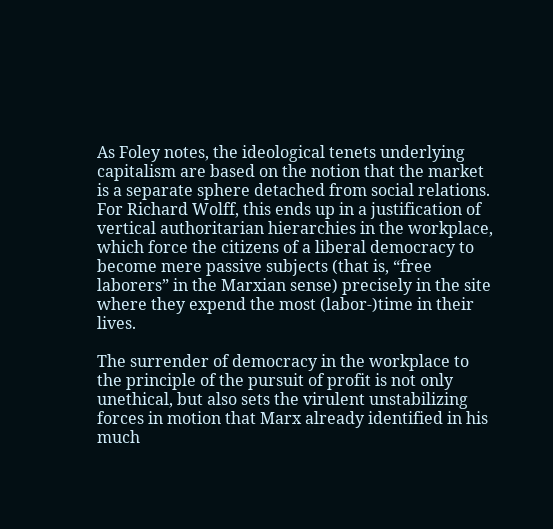As Foley notes, the ideological tenets underlying capitalism are based on the notion that the market is a separate sphere detached from social relations. For Richard Wolff, this ends up in a justification of vertical authoritarian hierarchies in the workplace, which force the citizens of a liberal democracy to become mere passive subjects (that is, “free laborers” in the Marxian sense) precisely in the site where they expend the most (labor-)time in their lives.

The surrender of democracy in the workplace to the principle of the pursuit of profit is not only unethical, but also sets the virulent unstabilizing forces in motion that Marx already identified in his much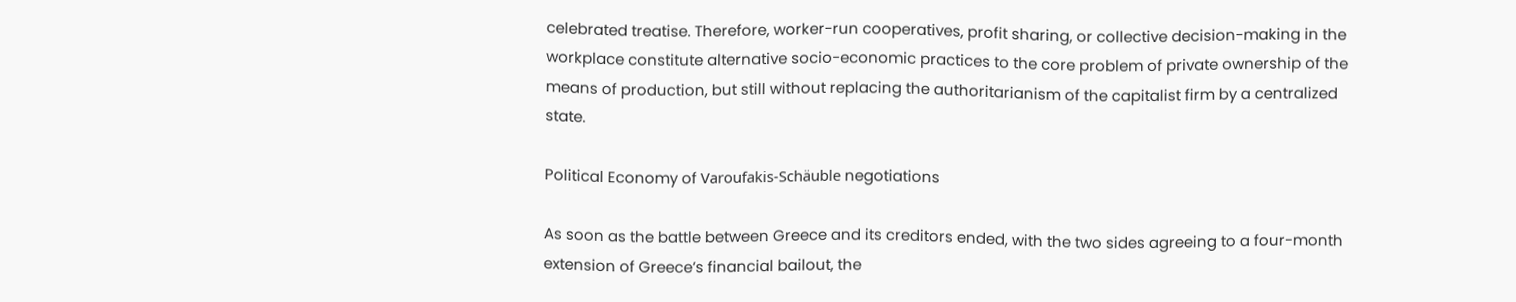celebrated treatise. Therefore, worker-run cooperatives, profit sharing, or collective decision-making in the workplace constitute alternative socio-economic practices to the core problem of private ownership of the means of production, but still without replacing the authoritarianism of the capitalist firm by a centralized state.

Political Economy of Varoufakis-Schäuble negotiations

As soon as the battle between Greece and its creditors ended, with the two sides agreeing to a four-month extension of Greece’s financial bailout, the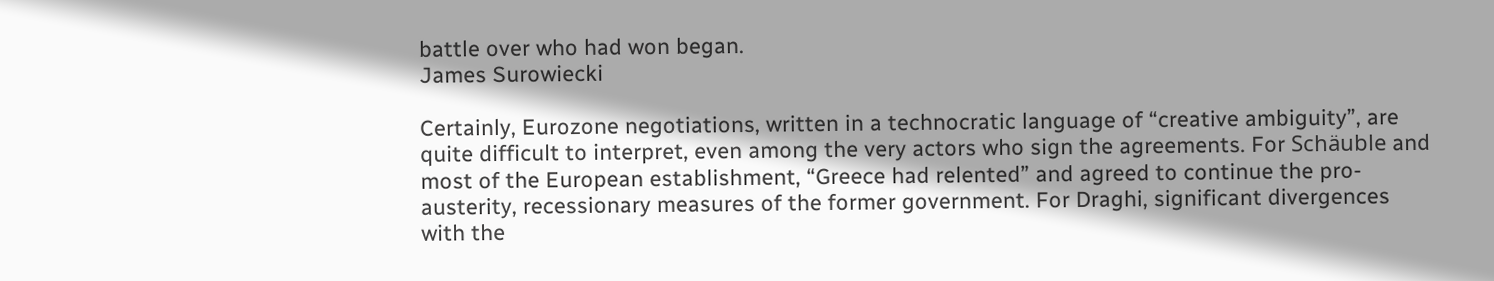battle over who had won began.
James Surowiecki

Certainly, Eurozone negotiations, written in a technocratic language of “creative ambiguity”, are quite difficult to interpret, even among the very actors who sign the agreements. For Schäuble and most of the European establishment, “Greece had relented” and agreed to continue the pro-austerity, recessionary measures of the former government. For Draghi, significant divergences with the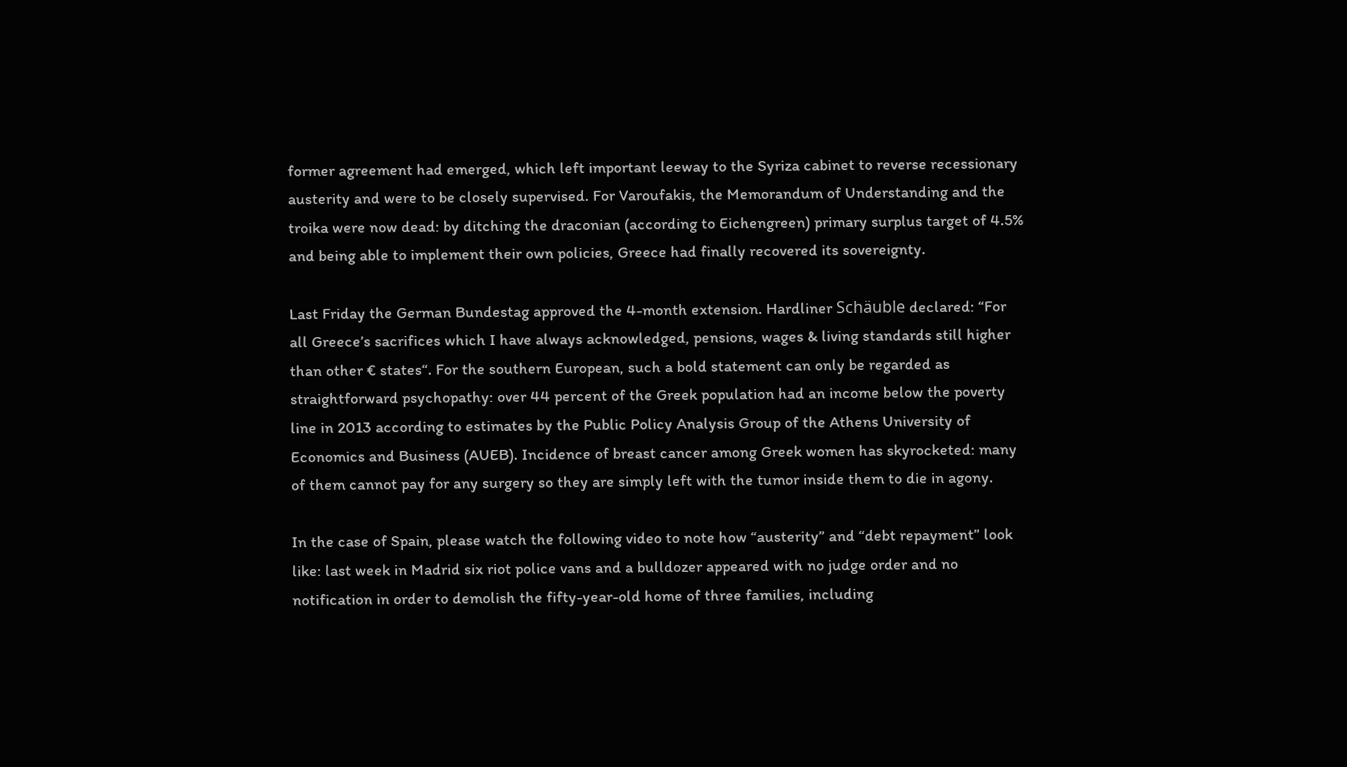former agreement had emerged, which left important leeway to the Syriza cabinet to reverse recessionary austerity and were to be closely supervised. For Varoufakis, the Memorandum of Understanding and the troika were now dead: by ditching the draconian (according to Eichengreen) primary surplus target of 4.5% and being able to implement their own policies, Greece had finally recovered its sovereignty.

Last Friday the German Bundestag approved the 4-month extension. Hardliner Schäuble declared: “For all Greece’s sacrifices which I have always acknowledged, pensions, wages & living standards still higher than other € states“. For the southern European, such a bold statement can only be regarded as straightforward psychopathy: over 44 percent of the Greek population had an income below the poverty line in 2013 according to estimates by the Public Policy Analysis Group of the Athens University of Economics and Business (AUEB). Incidence of breast cancer among Greek women has skyrocketed: many of them cannot pay for any surgery so they are simply left with the tumor inside them to die in agony.

In the case of Spain, please watch the following video to note how “austerity” and “debt repayment” look like: last week in Madrid six riot police vans and a bulldozer appeared with no judge order and no notification in order to demolish the fifty-year-old home of three families, including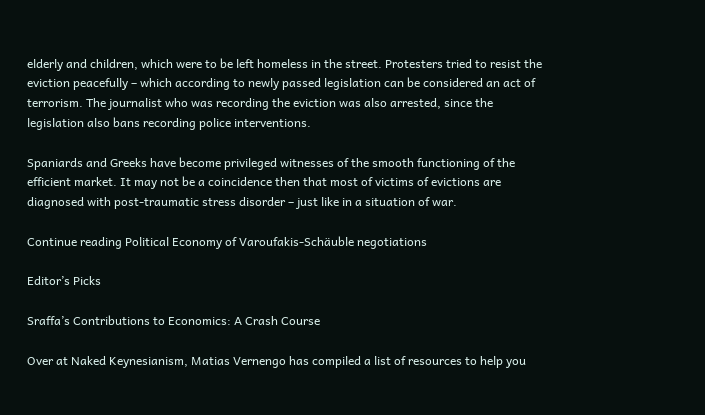elderly and children, which were to be left homeless in the street. Protesters tried to resist the eviction peacefully – which according to newly passed legislation can be considered an act of terrorism. The journalist who was recording the eviction was also arrested, since the legislation also bans recording police interventions.

Spaniards and Greeks have become privileged witnesses of the smooth functioning of the efficient market. It may not be a coincidence then that most of victims of evictions are diagnosed with post-traumatic stress disorder – just like in a situation of war.

Continue reading Political Economy of Varoufakis-Schäuble negotiations

Editor’s Picks

Sraffa’s Contributions to Economics: A Crash Course

Over at Naked Keynesianism, Matias Vernengo has compiled a list of resources to help you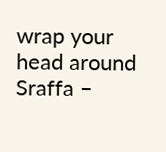wrap your head around Sraffa –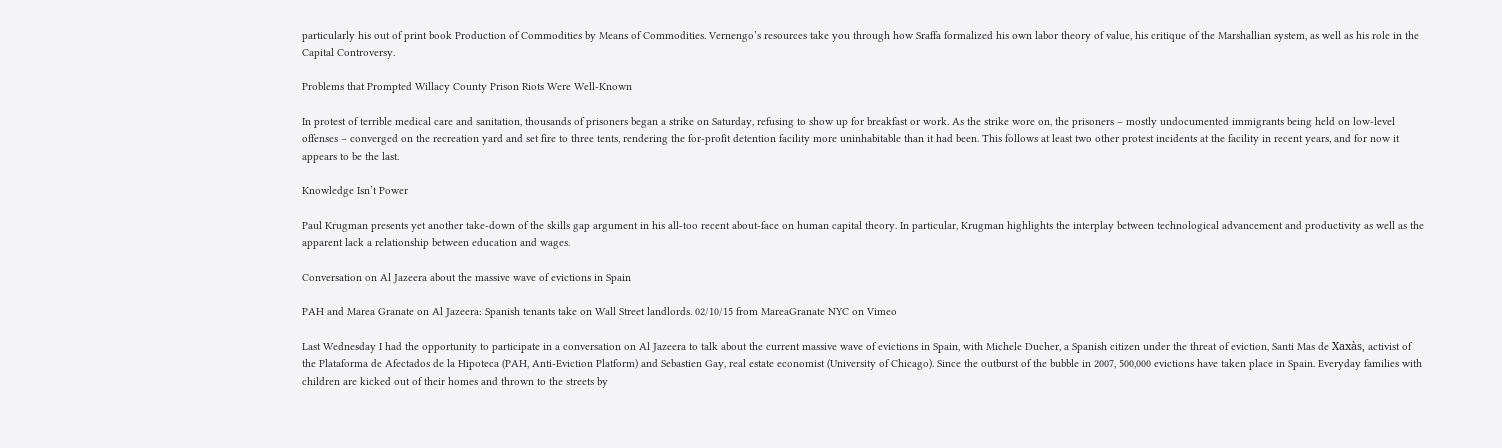particularly his out of print book Production of Commodities by Means of Commodities. Vernengo’s resources take you through how Sraffa formalized his own labor theory of value, his critique of the Marshallian system, as well as his role in the Capital Controversy.

Problems that Prompted Willacy County Prison Riots Were Well-Known

In protest of terrible medical care and sanitation, thousands of prisoners began a strike on Saturday, refusing to show up for breakfast or work. As the strike wore on, the prisoners – mostly undocumented immigrants being held on low-level offenses – converged on the recreation yard and set fire to three tents, rendering the for-profit detention facility more uninhabitable than it had been. This follows at least two other protest incidents at the facility in recent years, and for now it appears to be the last.

Knowledge Isn’t Power

Paul Krugman presents yet another take-down of the skills gap argument in his all-too recent about-face on human capital theory. In particular, Krugman highlights the interplay between technological advancement and productivity as well as the apparent lack a relationship between education and wages.

Conversation on Al Jazeera about the massive wave of evictions in Spain

PAH and Marea Granate on Al Jazeera: Spanish tenants take on Wall Street landlords. 02/10/15 from MareaGranate NYC on Vimeo

Last Wednesday I had the opportunity to participate in a conversation on Al Jazeera to talk about the current massive wave of evictions in Spain, with Michele Ducher, a Spanish citizen under the threat of eviction, Santi Mas de Xaxàs, activist of the Plataforma de Afectados de la Hipoteca (PAH, Anti-Eviction Platform) and Sebastien Gay, real estate economist (University of Chicago). Since the outburst of the bubble in 2007, 500,000 evictions have taken place in Spain. Everyday families with children are kicked out of their homes and thrown to the streets by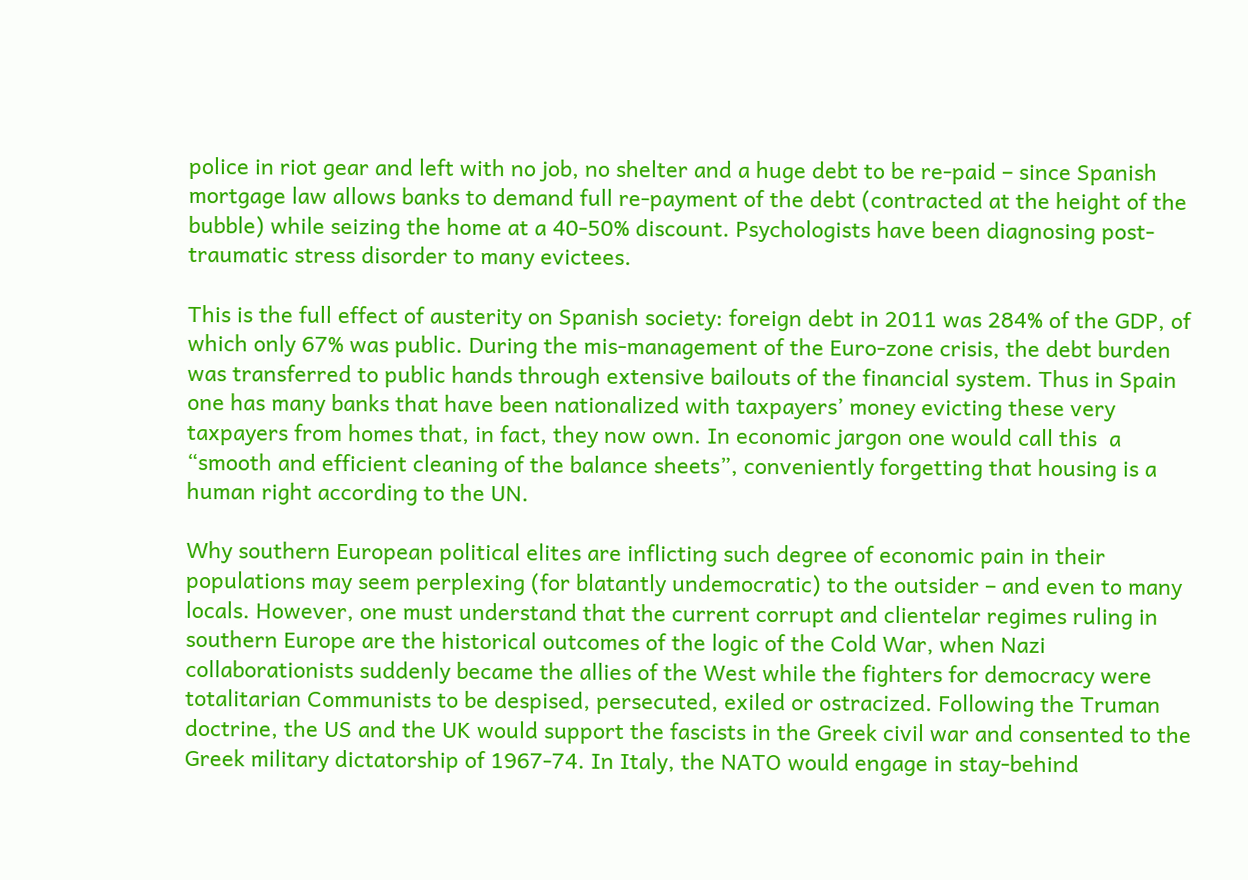police in riot gear and left with no job, no shelter and a huge debt to be re-paid – since Spanish mortgage law allows banks to demand full re-payment of the debt (contracted at the height of the bubble) while seizing the home at a 40-50% discount. Psychologists have been diagnosing post-traumatic stress disorder to many evictees.

This is the full effect of austerity on Spanish society: foreign debt in 2011 was 284% of the GDP, of which only 67% was public. During the mis-management of the Euro-zone crisis, the debt burden was transferred to public hands through extensive bailouts of the financial system. Thus in Spain one has many banks that have been nationalized with taxpayers’ money evicting these very taxpayers from homes that, in fact, they now own. In economic jargon one would call this  a “smooth and efficient cleaning of the balance sheets”, conveniently forgetting that housing is a human right according to the UN.

Why southern European political elites are inflicting such degree of economic pain in their populations may seem perplexing (for blatantly undemocratic) to the outsider – and even to many locals. However, one must understand that the current corrupt and clientelar regimes ruling in southern Europe are the historical outcomes of the logic of the Cold War, when Nazi collaborationists suddenly became the allies of the West while the fighters for democracy were totalitarian Communists to be despised, persecuted, exiled or ostracized. Following the Truman doctrine, the US and the UK would support the fascists in the Greek civil war and consented to the Greek military dictatorship of 1967-74. In Italy, the NATO would engage in stay-behind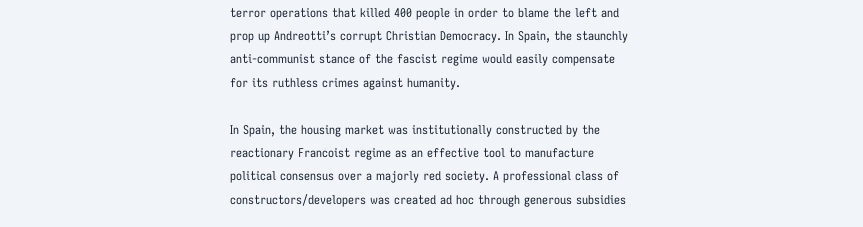terror operations that killed 400 people in order to blame the left and prop up Andreotti’s corrupt Christian Democracy. In Spain, the staunchly anti-communist stance of the fascist regime would easily compensate for its ruthless crimes against humanity.

In Spain, the housing market was institutionally constructed by the reactionary Francoist regime as an effective tool to manufacture political consensus over a majorly red society. A professional class of constructors/developers was created ad hoc through generous subsidies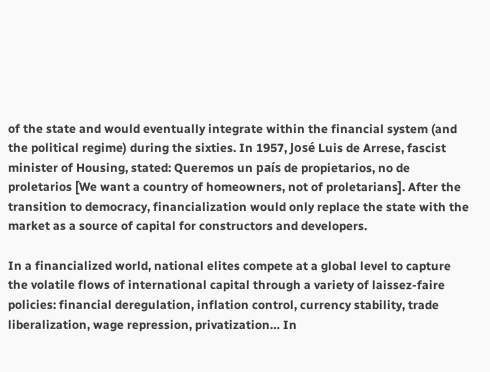of the state and would eventually integrate within the financial system (and the political regime) during the sixties. In 1957, José Luis de Arrese, fascist minister of Housing, stated: Queremos un país de propietarios, no de proletarios [We want a country of homeowners, not of proletarians]. After the transition to democracy, financialization would only replace the state with the market as a source of capital for constructors and developers.

In a financialized world, national elites compete at a global level to capture the volatile flows of international capital through a variety of laissez-faire policies: financial deregulation, inflation control, currency stability, trade liberalization, wage repression, privatization… In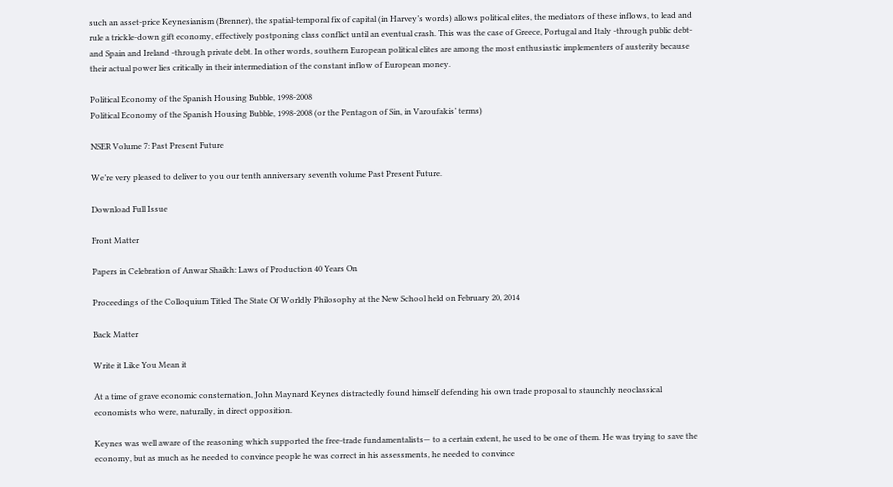such an asset-price Keynesianism (Brenner), the spatial-temporal fix of capital (in Harvey’s words) allows political elites, the mediators of these inflows, to lead and rule a trickle-down gift economy, effectively postponing class conflict until an eventual crash. This was the case of Greece, Portugal and Italy -through public debt- and Spain and Ireland -through private debt. In other words, southern European political elites are among the most enthusiastic implementers of austerity because their actual power lies critically in their intermediation of the constant inflow of European money.

Political Economy of the Spanish Housing Bubble, 1998-2008
Political Economy of the Spanish Housing Bubble, 1998-2008 (or the Pentagon of Sin, in Varoufakis’ terms)

NSER Volume 7: Past Present Future

We’re very pleased to deliver to you our tenth anniversary seventh volume Past Present Future.

Download Full Issue

Front Matter

Papers in Celebration of Anwar Shaikh: Laws of Production 40 Years On

Proceedings of the Colloquium Titled The State Of Worldly Philosophy at the New School held on February 20, 2014

Back Matter

Write it Like You Mean it

At a time of grave economic consternation, John Maynard Keynes distractedly found himself defending his own trade proposal to staunchly neoclassical economists who were, naturally, in direct opposition.

Keynes was well aware of the reasoning which supported the free-trade fundamentalists— to a certain extent, he used to be one of them. He was trying to save the economy, but as much as he needed to convince people he was correct in his assessments, he needed to convince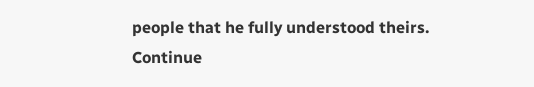people that he fully understood theirs.
Continue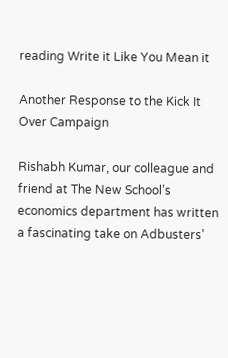reading Write it Like You Mean it

Another Response to the Kick It Over Campaign

Rishabh Kumar, our colleague and friend at The New School’s economics department has written a fascinating take on Adbusters’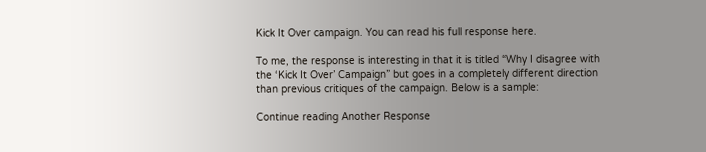Kick It Over campaign. You can read his full response here.

To me, the response is interesting in that it is titled “Why I disagree with the ‘Kick It Over’ Campaign” but goes in a completely different direction than previous critiques of the campaign. Below is a sample:

Continue reading Another Response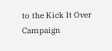to the Kick It Over Campaign